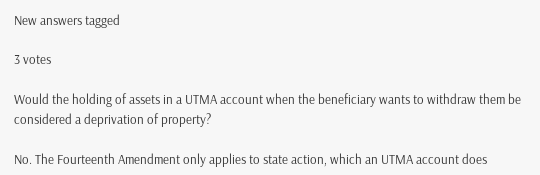New answers tagged

3 votes

Would the holding of assets in a UTMA account when the beneficiary wants to withdraw them be considered a deprivation of property?

No. The Fourteenth Amendment only applies to state action, which an UTMA account does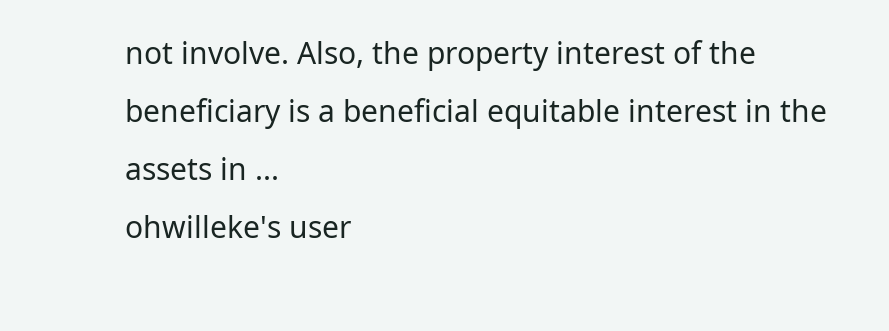not involve. Also, the property interest of the beneficiary is a beneficial equitable interest in the assets in ...
ohwilleke's user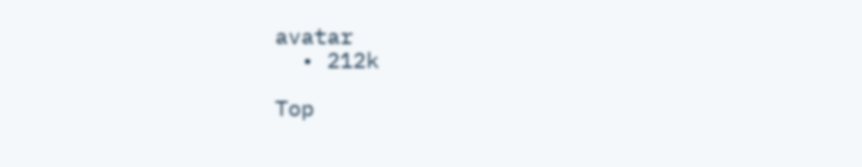avatar
  • 212k

Top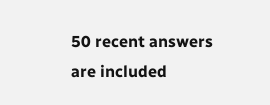50 recent answers are included